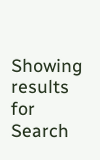Showing results for
Search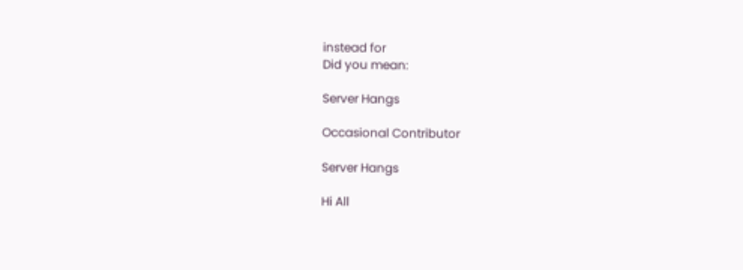instead for
Did you mean:

Server Hangs

Occasional Contributor

Server Hangs

Hi All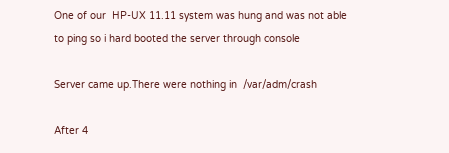One of our  HP-UX 11.11 system was hung and was not able to ping so i hard booted the server through console

Server came up.There were nothing in  /var/adm/crash

After 4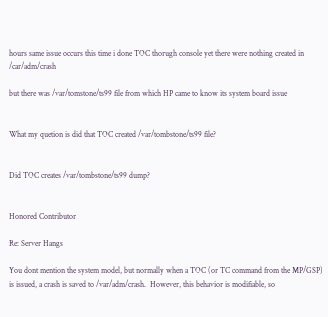hours same issue occurs this time i done TOC thorugh console yet there were nothing created in /car/adm/crash

but there was /var/tomstone/ts99 file from which HP came to know its system board issue


What my quetion is did that TOC created /var/tombstone/ts99 file?


Did TOC creates /var/tombstone/ts99 dump?


Honored Contributor

Re: Server Hangs

You dont mention the system model, but normally when a TOC (or TC command from the MP/GSP) is issued, a crash is saved to /var/adm/crash.  However, this behavior is modifiable, so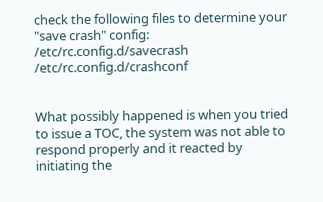check the following files to determine your "save crash" config:  /etc/rc.config.d/savecrash /etc/rc.config.d/crashconf


What possibly happened is when you tried to issue a TOC, the system was not able to respond properly and it reacted by initiating the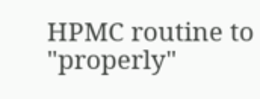HPMC routine to "properly"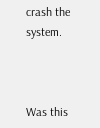crash the system.



Was this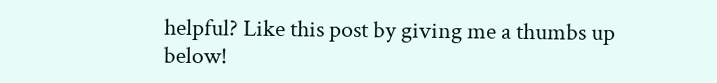helpful? Like this post by giving me a thumbs up below!